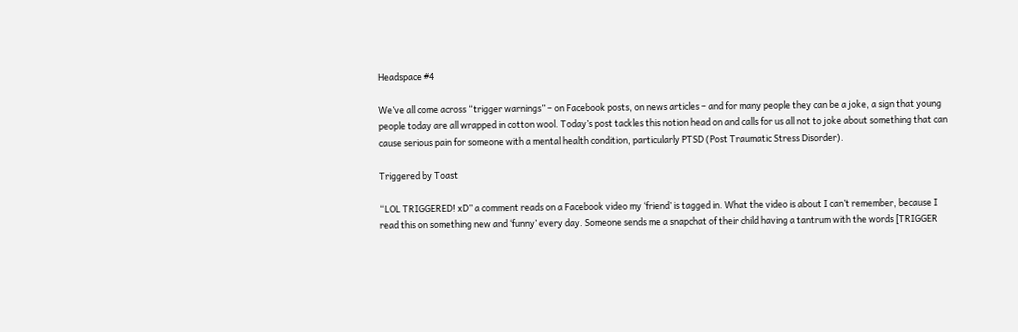Headspace #4

We’ve all come across “trigger warnings” – on Facebook posts, on news articles – and for many people they can be a joke, a sign that young people today are all wrapped in cotton wool. Today’s post tackles this notion head on and calls for us all not to joke about something that can cause serious pain for someone with a mental health condition, particularly PTSD (Post Traumatic Stress Disorder).

Triggered by Toast

“LOL TRIGGERED! xD” a comment reads on a Facebook video my ‘friend’ is tagged in. What the video is about I can’t remember, because I read this on something new and ‘funny’ every day. Someone sends me a snapchat of their child having a tantrum with the words [TRIGGER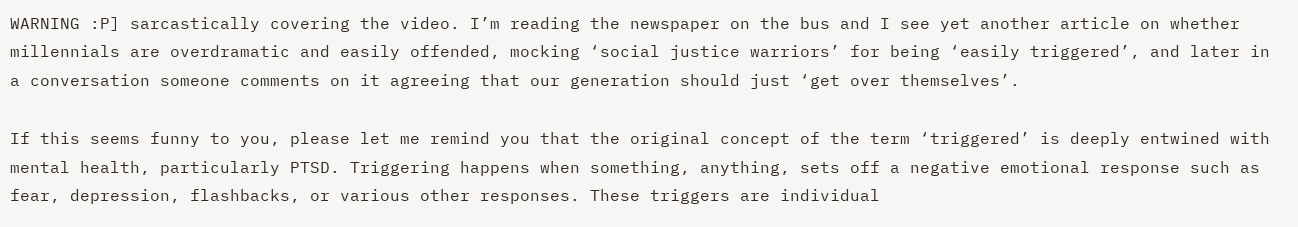WARNING :P] sarcastically covering the video. I’m reading the newspaper on the bus and I see yet another article on whether millennials are overdramatic and easily offended, mocking ‘social justice warriors’ for being ‘easily triggered’, and later in a conversation someone comments on it agreeing that our generation should just ‘get over themselves’.

If this seems funny to you, please let me remind you that the original concept of the term ‘triggered’ is deeply entwined with mental health, particularly PTSD. Triggering happens when something, anything, sets off a negative emotional response such as fear, depression, flashbacks, or various other responses. These triggers are individual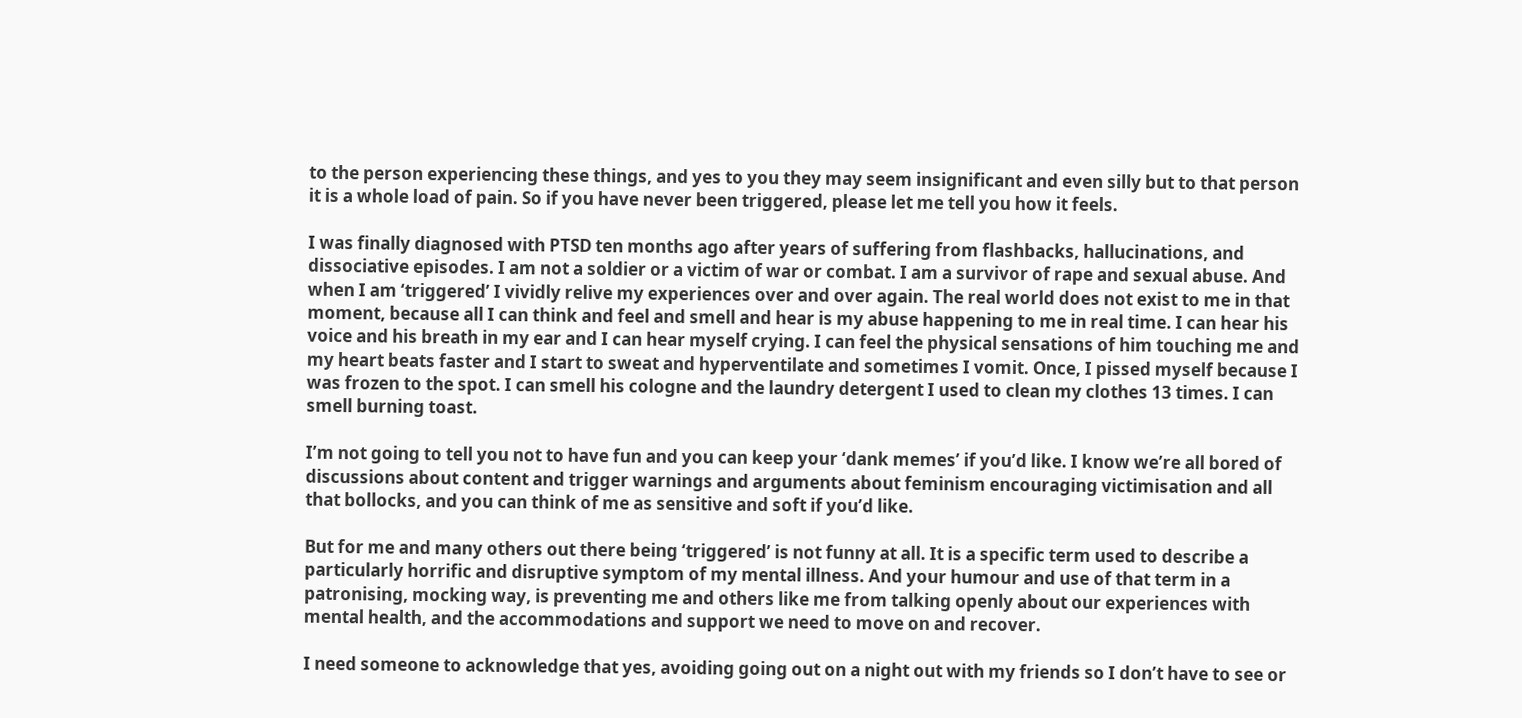to the person experiencing these things, and yes to you they may seem insignificant and even silly but to that person it is a whole load of pain. So if you have never been triggered, please let me tell you how it feels.

I was finally diagnosed with PTSD ten months ago after years of suffering from flashbacks, hallucinations, and dissociative episodes. I am not a soldier or a victim of war or combat. I am a survivor of rape and sexual abuse. And when I am ‘triggered’ I vividly relive my experiences over and over again. The real world does not exist to me in that moment, because all I can think and feel and smell and hear is my abuse happening to me in real time. I can hear his voice and his breath in my ear and I can hear myself crying. I can feel the physical sensations of him touching me and my heart beats faster and I start to sweat and hyperventilate and sometimes I vomit. Once, I pissed myself because I was frozen to the spot. I can smell his cologne and the laundry detergent I used to clean my clothes 13 times. I can smell burning toast.

I’m not going to tell you not to have fun and you can keep your ‘dank memes’ if you’d like. I know we’re all bored of discussions about content and trigger warnings and arguments about feminism encouraging victimisation and all that bollocks, and you can think of me as sensitive and soft if you’d like.

But for me and many others out there being ‘triggered’ is not funny at all. It is a specific term used to describe a particularly horrific and disruptive symptom of my mental illness. And your humour and use of that term in a patronising, mocking way, is preventing me and others like me from talking openly about our experiences with mental health, and the accommodations and support we need to move on and recover.

I need someone to acknowledge that yes, avoiding going out on a night out with my friends so I don’t have to see or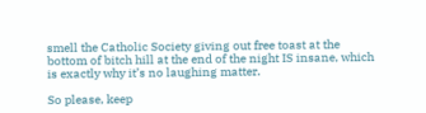smell the Catholic Society giving out free toast at the bottom of bitch hill at the end of the night IS insane, which is exactly why it’s no laughing matter.

So please, keep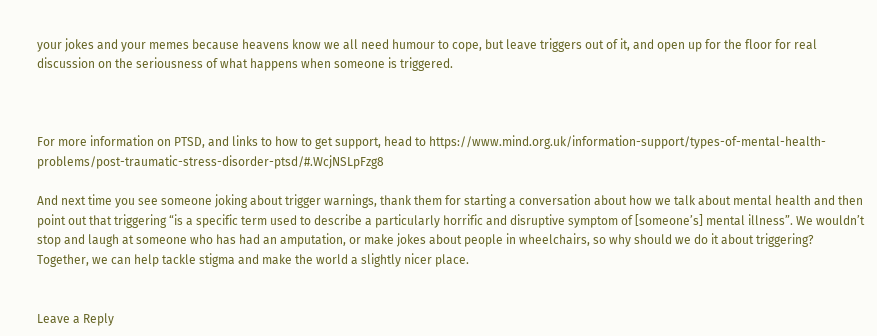your jokes and your memes because heavens know we all need humour to cope, but leave triggers out of it, and open up for the floor for real discussion on the seriousness of what happens when someone is triggered.



For more information on PTSD, and links to how to get support, head to https://www.mind.org.uk/information-support/types-of-mental-health-problems/post-traumatic-stress-disorder-ptsd/#.WcjNSLpFzg8

And next time you see someone joking about trigger warnings, thank them for starting a conversation about how we talk about mental health and then point out that triggering “is a specific term used to describe a particularly horrific and disruptive symptom of [someone’s] mental illness”. We wouldn’t stop and laugh at someone who has had an amputation, or make jokes about people in wheelchairs, so why should we do it about triggering? Together, we can help tackle stigma and make the world a slightly nicer place.


Leave a Reply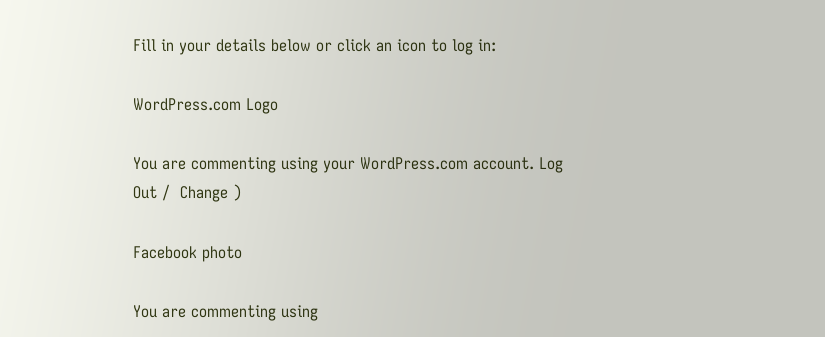Fill in your details below or click an icon to log in:

WordPress.com Logo

You are commenting using your WordPress.com account. Log Out /  Change )

Facebook photo

You are commenting using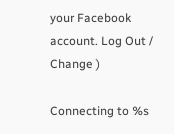your Facebook account. Log Out /  Change )

Connecting to %s